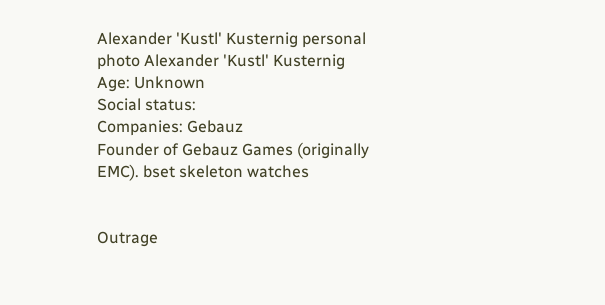Alexander 'Kustl' Kusternig personal photo Alexander 'Kustl' Kusternig
Age: Unknown
Social status:
Companies: Gebauz
Founder of Gebauz Games (originally EMC). bset skeleton watches


Outrage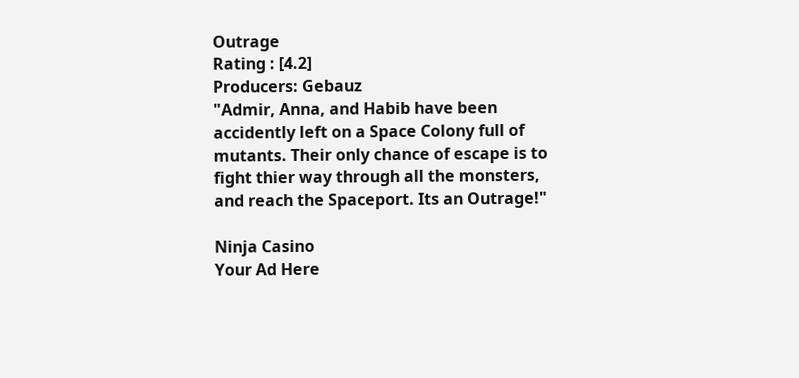Outrage
Rating : [4.2]
Producers: Gebauz
"Admir, Anna, and Habib have been accidently left on a Space Colony full of mutants. Their only chance of escape is to fight thier way through all the monsters, and reach the Spaceport. Its an Outrage!"

Ninja Casino
Your Ad Here